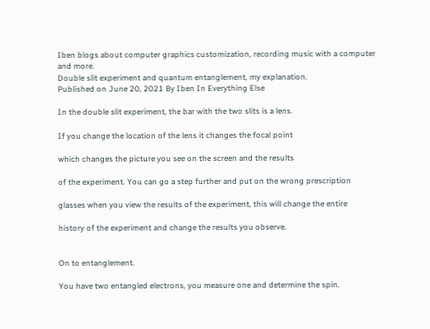Iben blogs about computer graphics customization, recording music with a computer and more.
Double slit experiment and quantum entanglement, my explanation.
Published on June 20, 2021 By Iben In Everything Else

In the double slit experiment, the bar with the two slits is a lens.

If you change the location of the lens it changes the focal point

which changes the picture you see on the screen and the results

of the experiment. You can go a step further and put on the wrong prescription

glasses when you view the results of the experiment, this will change the entire

history of the experiment and change the results you observe.


On to entanglement.

You have two entangled electrons, you measure one and determine the spin.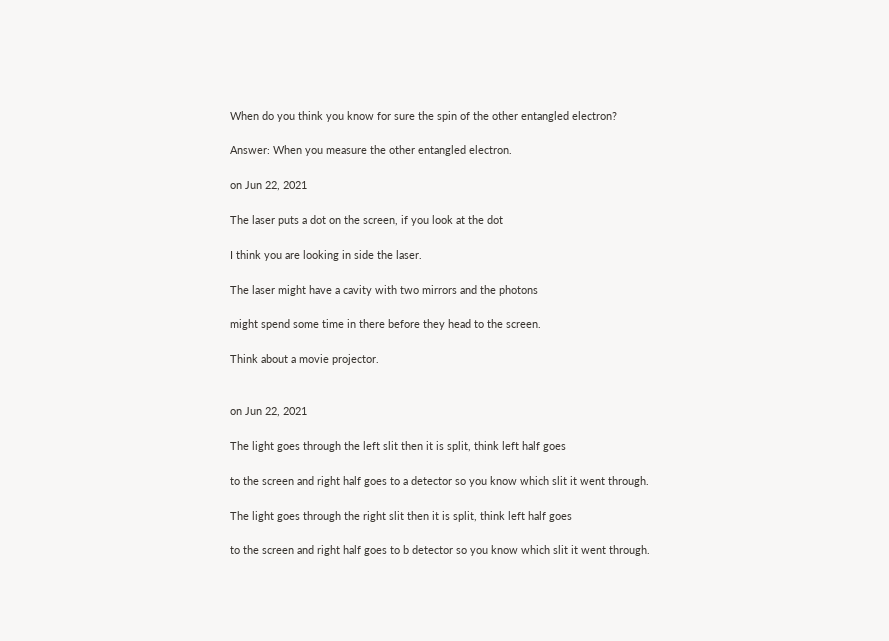When do you think you know for sure the spin of the other entangled electron?

Answer: When you measure the other entangled electron.

on Jun 22, 2021

The laser puts a dot on the screen, if you look at the dot

I think you are looking in side the laser.

The laser might have a cavity with two mirrors and the photons

might spend some time in there before they head to the screen.

Think about a movie projector.


on Jun 22, 2021

The light goes through the left slit then it is split, think left half goes

to the screen and right half goes to a detector so you know which slit it went through.

The light goes through the right slit then it is split, think left half goes

to the screen and right half goes to b detector so you know which slit it went through.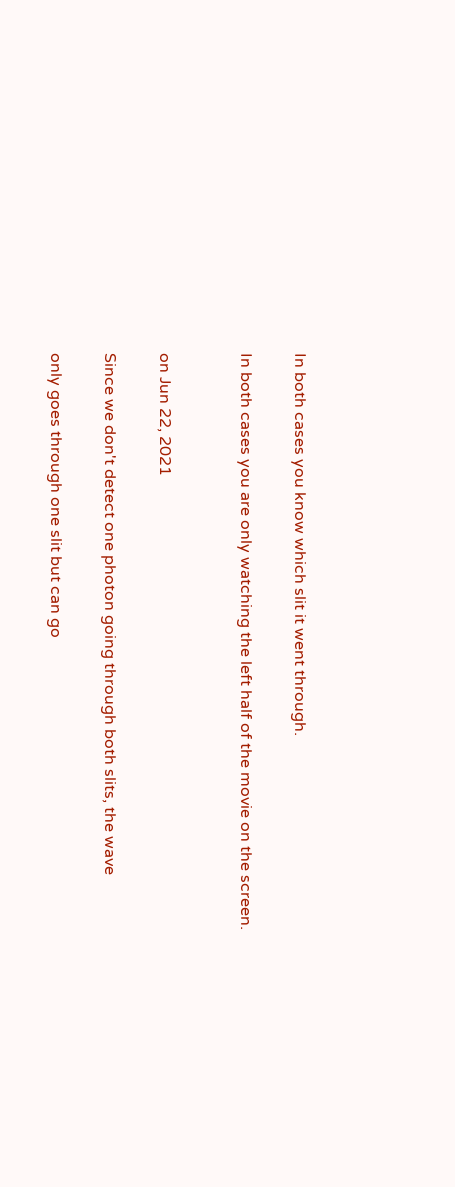In both cases you know which slit it went through.

In both cases you are only watching the left half of the movie on the screen.


on Jun 22, 2021

Since we don't detect one photon going through both slits, the wave

only goes through one slit but can go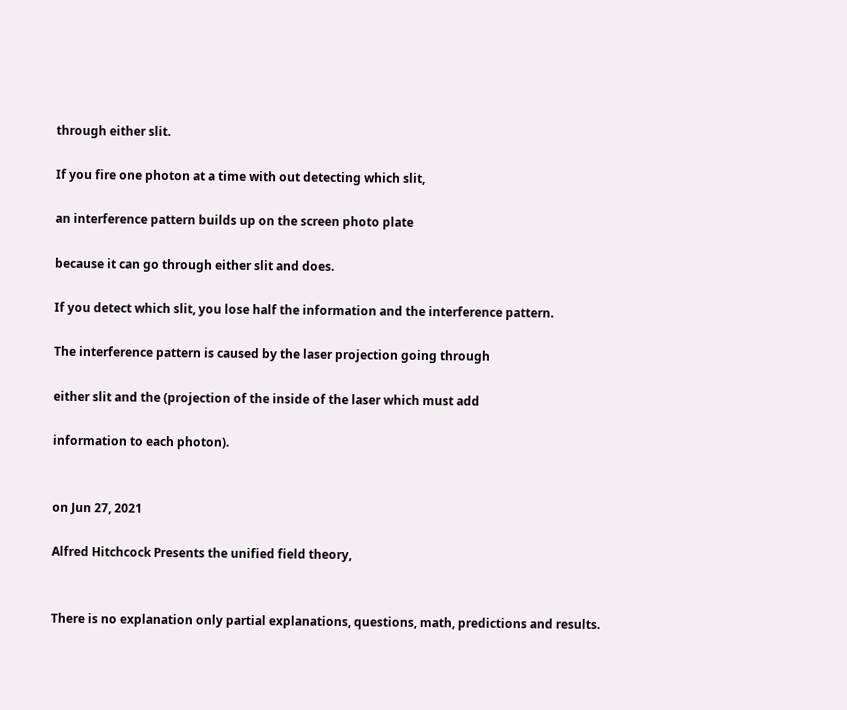through either slit.

If you fire one photon at a time with out detecting which slit,

an interference pattern builds up on the screen photo plate

because it can go through either slit and does.

If you detect which slit, you lose half the information and the interference pattern.

The interference pattern is caused by the laser projection going through

either slit and the (projection of the inside of the laser which must add

information to each photon).


on Jun 27, 2021

Alfred Hitchcock Presents the unified field theory,


There is no explanation only partial explanations, questions, math, predictions and results.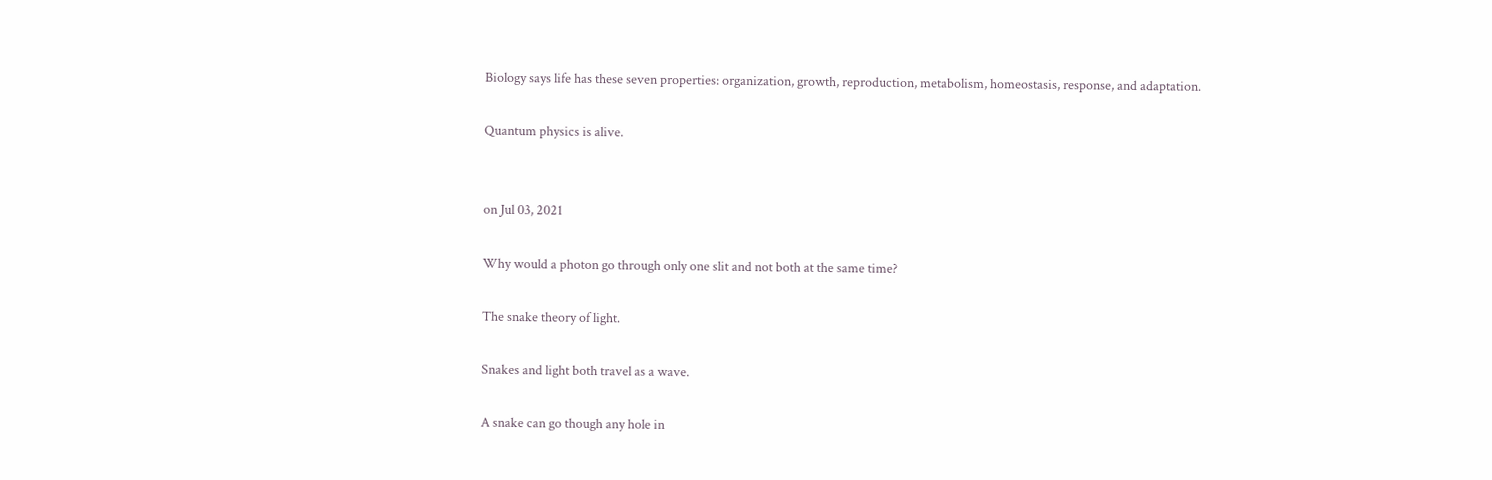Biology says life has these seven properties: organization, growth, reproduction, metabolism, homeostasis, response, and adaptation.

Quantum physics is alive.


on Jul 03, 2021

Why would a photon go through only one slit and not both at the same time?

The snake theory of light.

Snakes and light both travel as a wave.

A snake can go though any hole in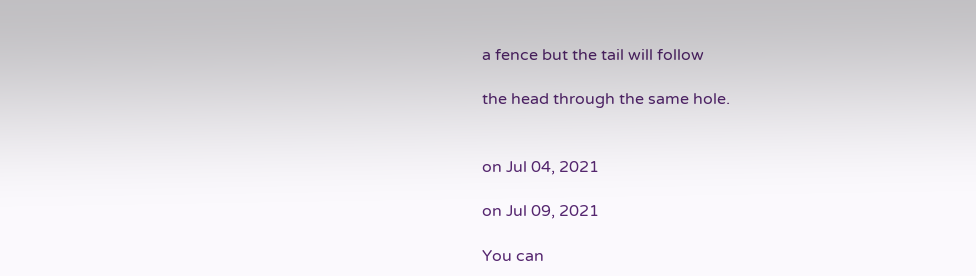a fence but the tail will follow

the head through the same hole.


on Jul 04, 2021

on Jul 09, 2021

You can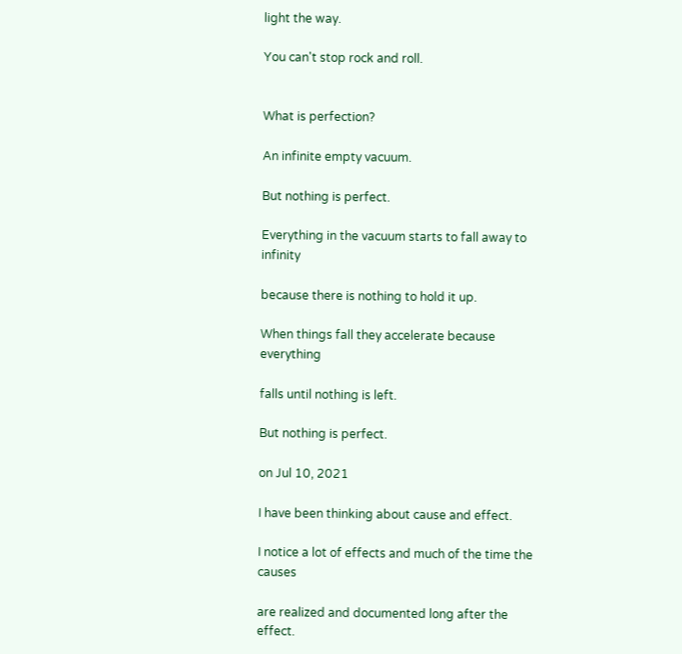light the way.

You can't stop rock and roll.


What is perfection?

An infinite empty vacuum.

But nothing is perfect.

Everything in the vacuum starts to fall away to infinity

because there is nothing to hold it up.

When things fall they accelerate because everything

falls until nothing is left.

But nothing is perfect.

on Jul 10, 2021

I have been thinking about cause and effect.

I notice a lot of effects and much of the time the causes

are realized and documented long after the effect.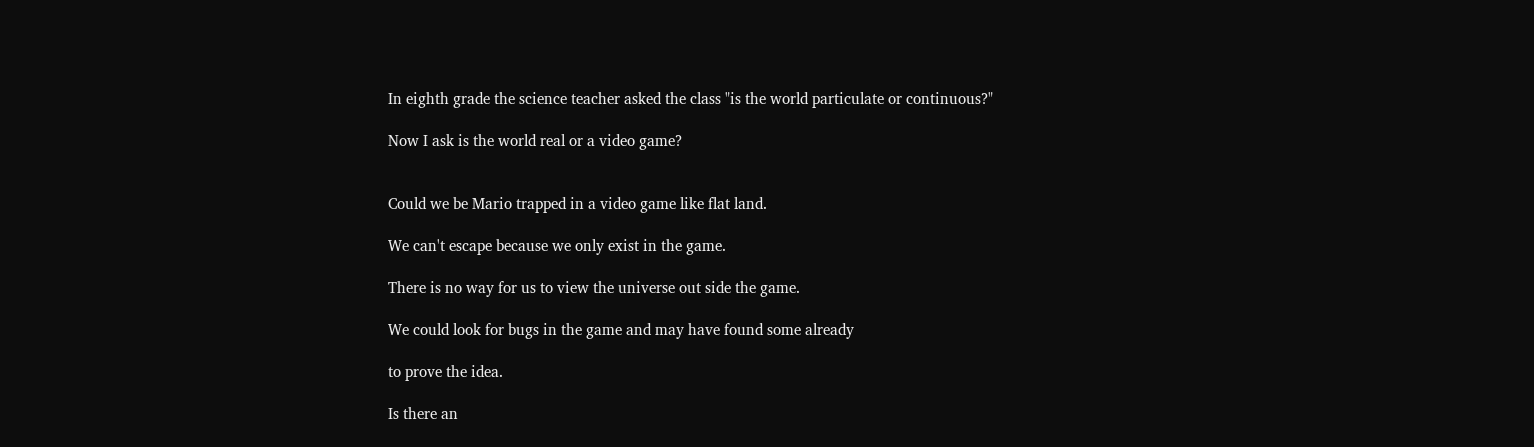In eighth grade the science teacher asked the class "is the world particulate or continuous?"

Now I ask is the world real or a video game?


Could we be Mario trapped in a video game like flat land.

We can't escape because we only exist in the game.

There is no way for us to view the universe out side the game.

We could look for bugs in the game and may have found some already

to prove the idea.

Is there an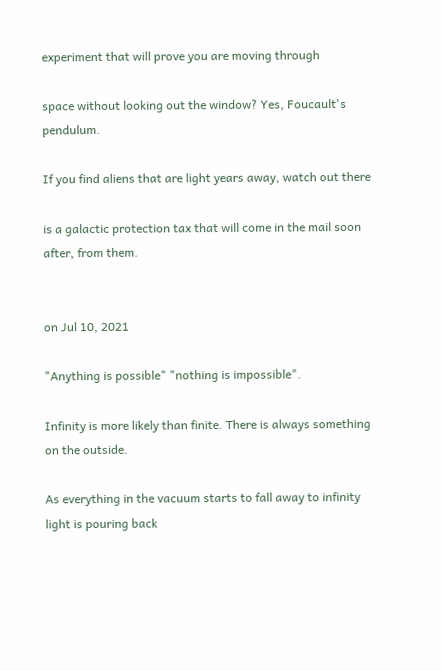experiment that will prove you are moving through

space without looking out the window? Yes, Foucault's pendulum.

If you find aliens that are light years away, watch out there

is a galactic protection tax that will come in the mail soon after, from them.


on Jul 10, 2021

"Anything is possible" "nothing is impossible".

Infinity is more likely than finite. There is always something on the outside.

As everything in the vacuum starts to fall away to infinity light is pouring back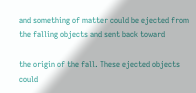and something of matter could be ejected from the falling objects and sent back toward

the origin of the fall. These ejected objects could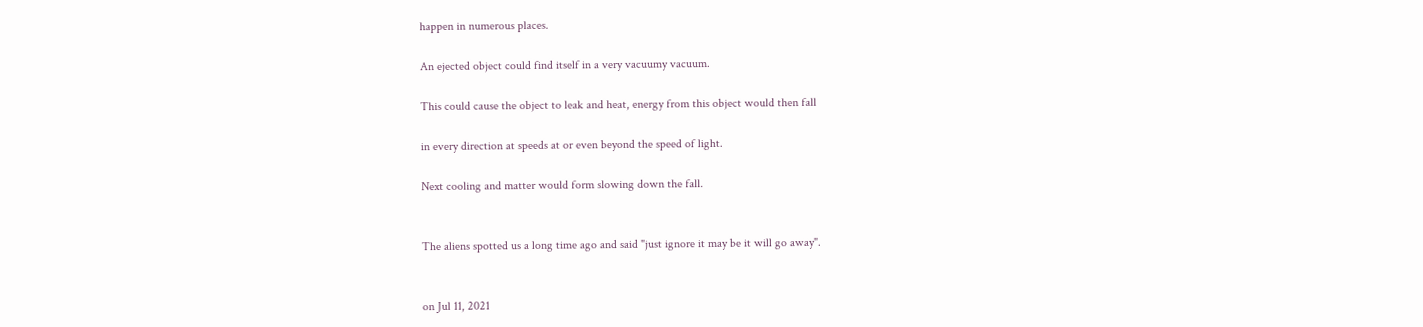happen in numerous places.

An ejected object could find itself in a very vacuumy vacuum.

This could cause the object to leak and heat, energy from this object would then fall

in every direction at speeds at or even beyond the speed of light.

Next cooling and matter would form slowing down the fall.


The aliens spotted us a long time ago and said "just ignore it may be it will go away".


on Jul 11, 2021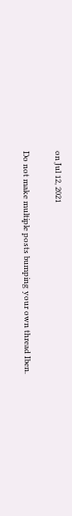on Jul 12, 2021

Do not make multiple posts bumping your own thread Iben.